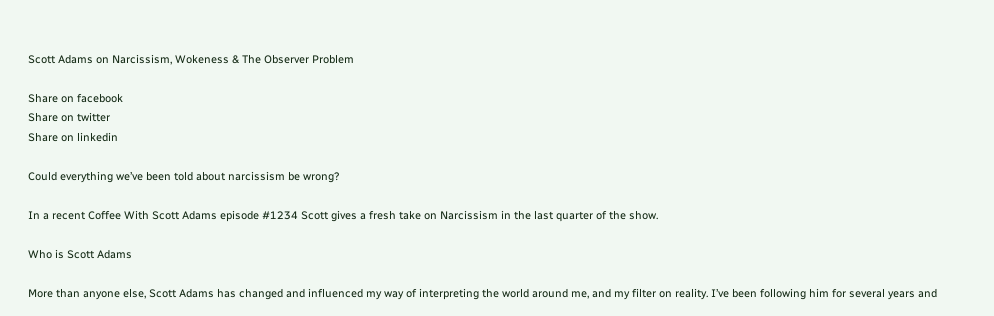Scott Adams on Narcissism, Wokeness & The Observer Problem

Share on facebook
Share on twitter
Share on linkedin

Could everything we’ve been told about narcissism be wrong?

In a recent Coffee With Scott Adams episode #1234 Scott gives a fresh take on Narcissism in the last quarter of the show.

Who is Scott Adams

More than anyone else, Scott Adams has changed and influenced my way of interpreting the world around me, and my filter on reality. I’ve been following him for several years and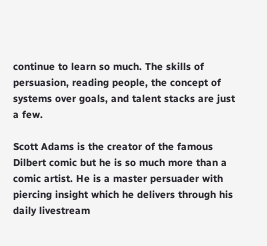continue to learn so much. The skills of persuasion, reading people, the concept of systems over goals, and talent stacks are just a few.

Scott Adams is the creator of the famous Dilbert comic but he is so much more than a comic artist. He is a master persuader with piercing insight which he delivers through his daily livestream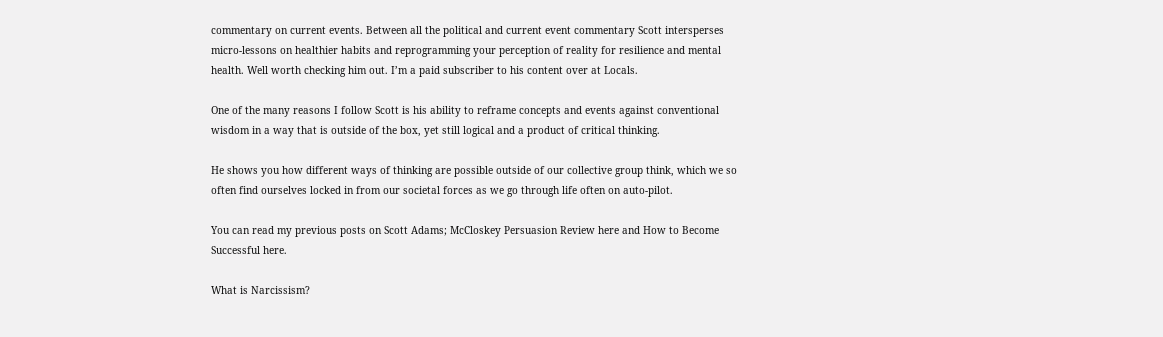commentary on current events. Between all the political and current event commentary Scott intersperses micro-lessons on healthier habits and reprogramming your perception of reality for resilience and mental health. Well worth checking him out. I’m a paid subscriber to his content over at Locals.

One of the many reasons I follow Scott is his ability to reframe concepts and events against conventional wisdom in a way that is outside of the box, yet still logical and a product of critical thinking.

He shows you how different ways of thinking are possible outside of our collective group think, which we so often find ourselves locked in from our societal forces as we go through life often on auto-pilot.

You can read my previous posts on Scott Adams; McCloskey Persuasion Review here and How to Become Successful here.

What is Narcissism?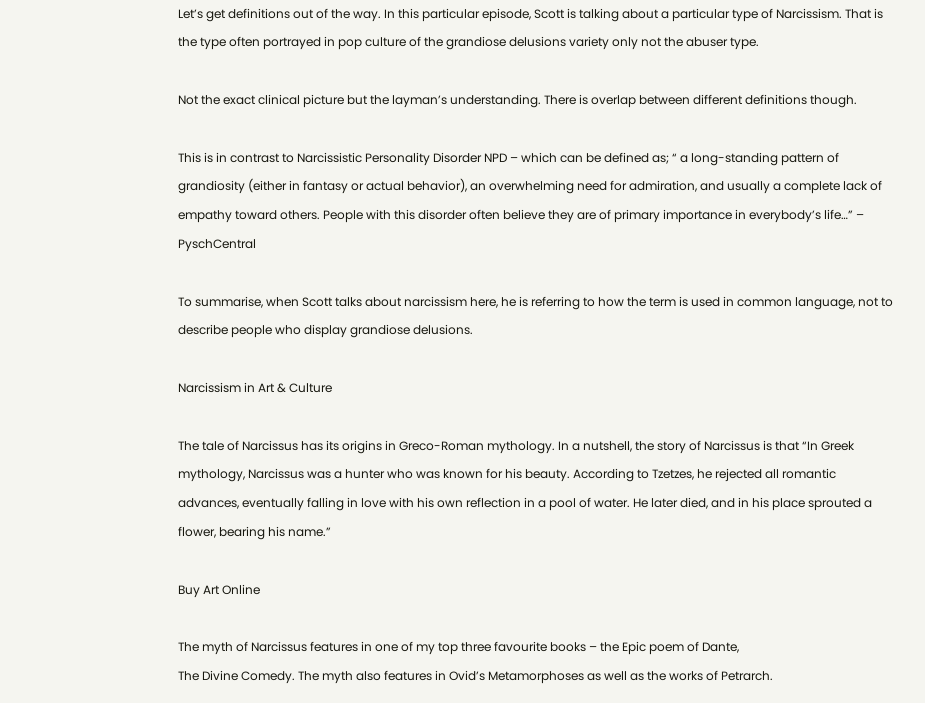Let’s get definitions out of the way. In this particular episode, Scott is talking about a particular type of Narcissism. That is the type often portrayed in pop culture of the grandiose delusions variety only not the abuser type.

Not the exact clinical picture but the layman’s understanding. There is overlap between different definitions though.

This is in contrast to Narcissistic Personality Disorder NPD – which can be defined as; “ a long-standing pattern of grandiosity (either in fantasy or actual behavior), an overwhelming need for admiration, and usually a complete lack of empathy toward others. People with this disorder often believe they are of primary importance in everybody’s life…” – PyschCentral

To summarise, when Scott talks about narcissism here, he is referring to how the term is used in common language, not to describe people who display grandiose delusions.

Narcissism in Art & Culture

The tale of Narcissus has its origins in Greco-Roman mythology. In a nutshell, the story of Narcissus is that “In Greek mythology, Narcissus was a hunter who was known for his beauty. According to Tzetzes, he rejected all romantic advances, eventually falling in love with his own reflection in a pool of water. He later died, and in his place sprouted a flower, bearing his name.”

Buy Art Online

The myth of Narcissus features in one of my top three favourite books – the Epic poem of Dante,
The Divine Comedy. The myth also features in Ovid’s Metamorphoses as well as the works of Petrarch.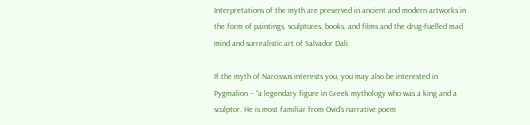Interpretations of the myth are preserved in ancient and modern artworks in the form of paintings, sculptures, books, and films and the drug-fuelled mad mind and surrealistic art of Salvador Dali.

If the myth of Narcissus interests you, you may also be interested in Pygmalion – “a legendary figure in Greek mythology who was a king and a sculptor. He is most familiar from Ovid‘s narrative poem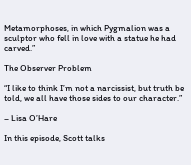Metamorphoses, in which Pygmalion was a sculptor who fell in love with a statue he had carved.”

The Observer Problem

“I like to think I’m not a narcissist, but truth be told, we all have those sides to our character.”

– Lisa O’Hare

In this episode, Scott talks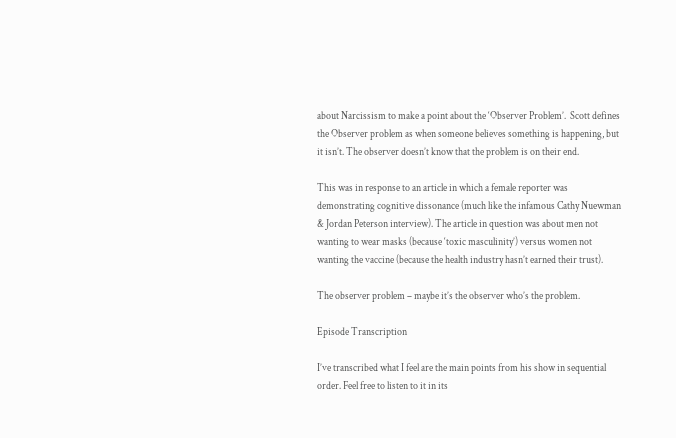about Narcissism to make a point about the ‘Observer Problem’.  Scott defines the Observer problem as when someone believes something is happening, but it isn’t. The observer doesn’t know that the problem is on their end.

This was in response to an article in which a female reporter was demonstrating cognitive dissonance (much like the infamous Cathy Nuewman & Jordan Peterson interview). The article in question was about men not wanting to wear masks (because ‘toxic masculinity’) versus women not wanting the vaccine (because the health industry hasn’t earned their trust).

The observer problem – maybe it’s the observer who’s the problem.

Episode Transcription

I’ve transcribed what I feel are the main points from his show in sequential order. Feel free to listen to it in its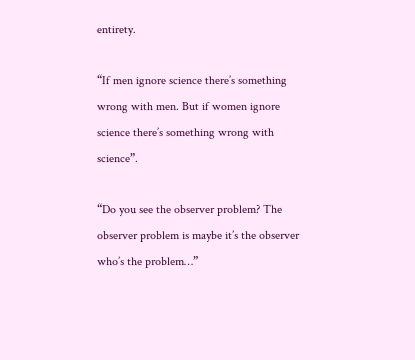entirety.

“If men ignore science there’s something wrong with men. But if women ignore science there’s something wrong with science”.

“Do you see the observer problem? The observer problem is maybe it’s the observer who’s the problem…”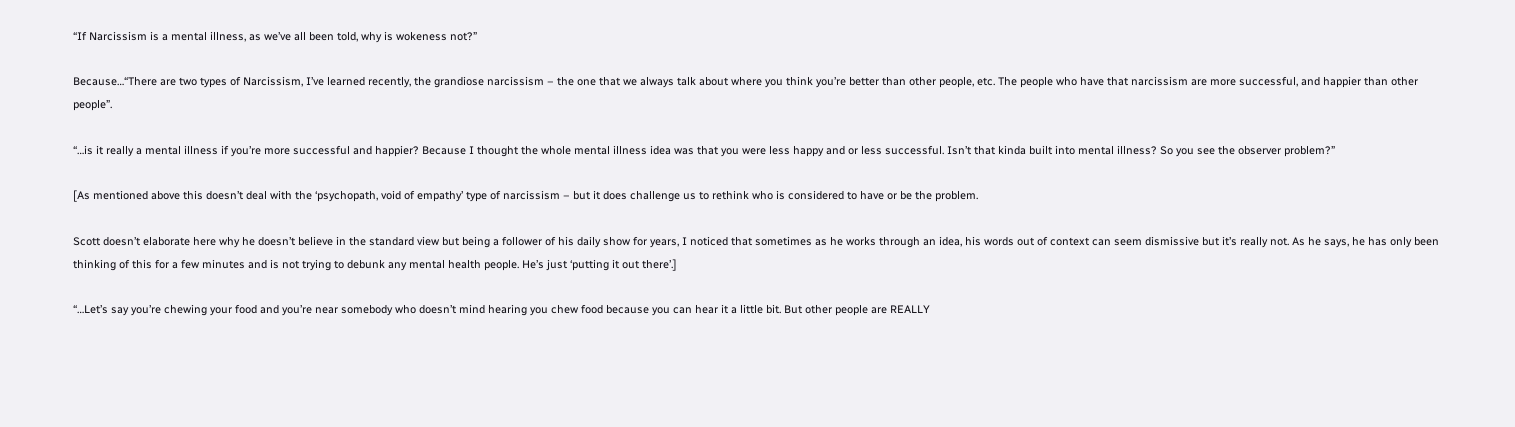“If Narcissism is a mental illness, as we’ve all been told, why is wokeness not?”

Because…“There are two types of Narcissism, I’ve learned recently, the grandiose narcissism – the one that we always talk about where you think you’re better than other people, etc. The people who have that narcissism are more successful, and happier than other people”.

“…is it really a mental illness if you’re more successful and happier? Because I thought the whole mental illness idea was that you were less happy and or less successful. Isn’t that kinda built into mental illness? So you see the observer problem?”

[As mentioned above this doesn’t deal with the ‘psychopath, void of empathy’ type of narcissism – but it does challenge us to rethink who is considered to have or be the problem.

Scott doesn’t elaborate here why he doesn’t believe in the standard view but being a follower of his daily show for years, I noticed that sometimes as he works through an idea, his words out of context can seem dismissive but it’s really not. As he says, he has only been thinking of this for a few minutes and is not trying to debunk any mental health people. He’s just ‘putting it out there’.]

“…Let’s say you’re chewing your food and you’re near somebody who doesn’t mind hearing you chew food because you can hear it a little bit. But other people are REALLY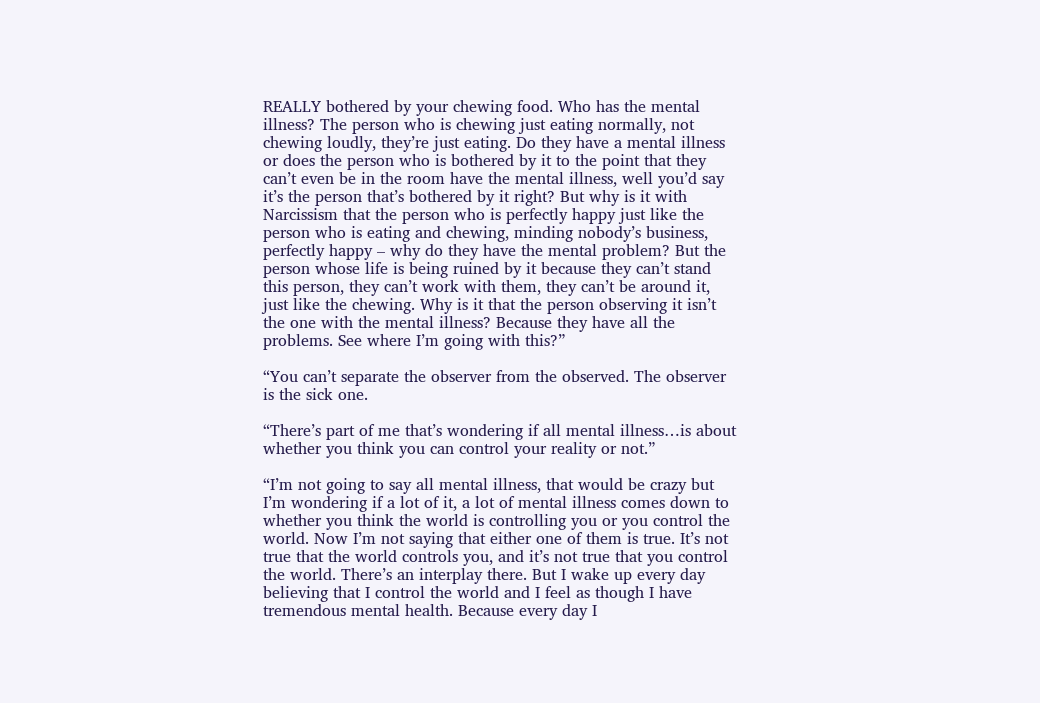REALLY bothered by your chewing food. Who has the mental illness? The person who is chewing just eating normally, not chewing loudly, they’re just eating. Do they have a mental illness or does the person who is bothered by it to the point that they can’t even be in the room have the mental illness, well you’d say it’s the person that’s bothered by it right? But why is it with Narcissism that the person who is perfectly happy just like the person who is eating and chewing, minding nobody’s business, perfectly happy – why do they have the mental problem? But the person whose life is being ruined by it because they can’t stand this person, they can’t work with them, they can’t be around it, just like the chewing. Why is it that the person observing it isn’t the one with the mental illness? Because they have all the problems. See where I’m going with this?”

“You can’t separate the observer from the observed. The observer is the sick one.

“There’s part of me that’s wondering if all mental illness…is about whether you think you can control your reality or not.”

“I’m not going to say all mental illness, that would be crazy but I’m wondering if a lot of it, a lot of mental illness comes down to whether you think the world is controlling you or you control the world. Now I’m not saying that either one of them is true. It’s not true that the world controls you, and it’s not true that you control the world. There’s an interplay there. But I wake up every day believing that I control the world and I feel as though I have tremendous mental health. Because every day I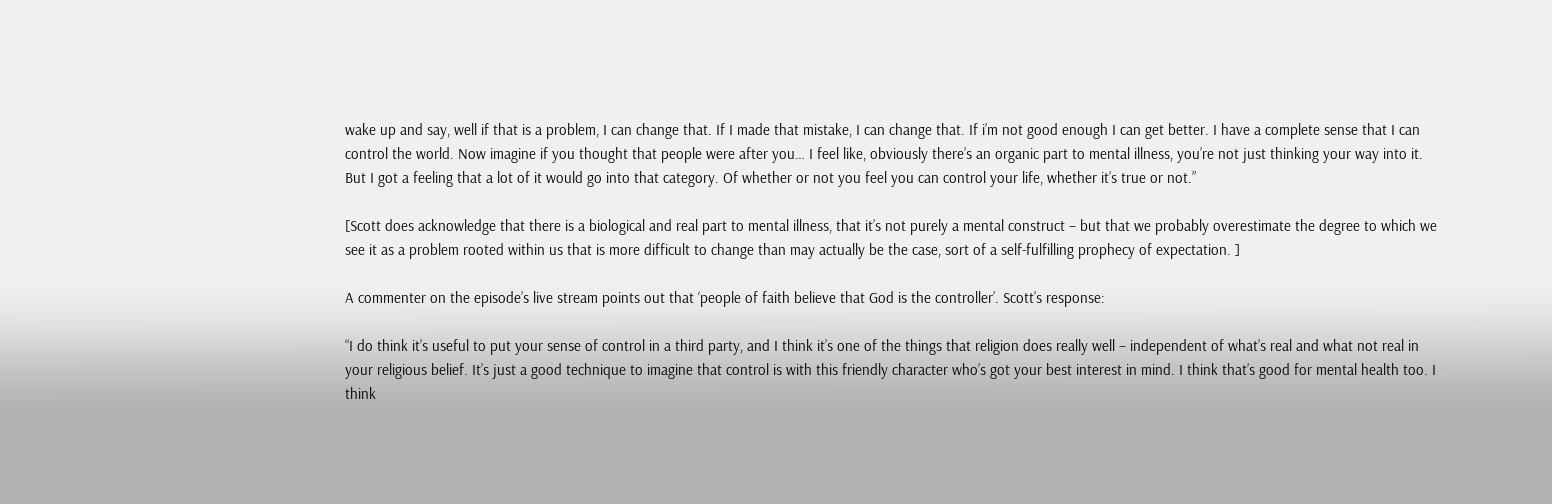wake up and say, well if that is a problem, I can change that. If I made that mistake, I can change that. If i’m not good enough I can get better. I have a complete sense that I can control the world. Now imagine if you thought that people were after you… I feel like, obviously there’s an organic part to mental illness, you’re not just thinking your way into it. But I got a feeling that a lot of it would go into that category. Of whether or not you feel you can control your life, whether it’s true or not.”

[Scott does acknowledge that there is a biological and real part to mental illness, that it’s not purely a mental construct – but that we probably overestimate the degree to which we see it as a problem rooted within us that is more difficult to change than may actually be the case, sort of a self-fulfilling prophecy of expectation. ]

A commenter on the episode’s live stream points out that ‘people of faith believe that God is the controller’. Scott’s response:

“I do think it’s useful to put your sense of control in a third party, and I think it’s one of the things that religion does really well – independent of what’s real and what not real in your religious belief. It’s just a good technique to imagine that control is with this friendly character who’s got your best interest in mind. I think that’s good for mental health too. I think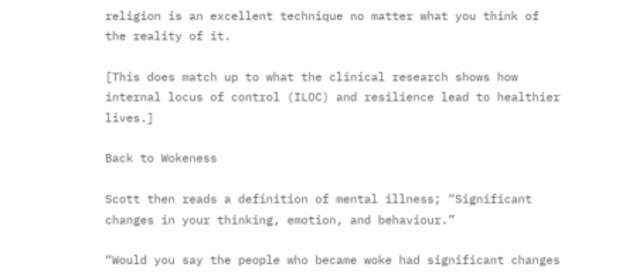religion is an excellent technique no matter what you think of the reality of it.

[This does match up to what the clinical research shows how internal locus of control (ILOC) and resilience lead to healthier lives.]

Back to Wokeness

Scott then reads a definition of mental illness; “Significant changes in your thinking, emotion, and behaviour.”

“Would you say the people who became woke had significant changes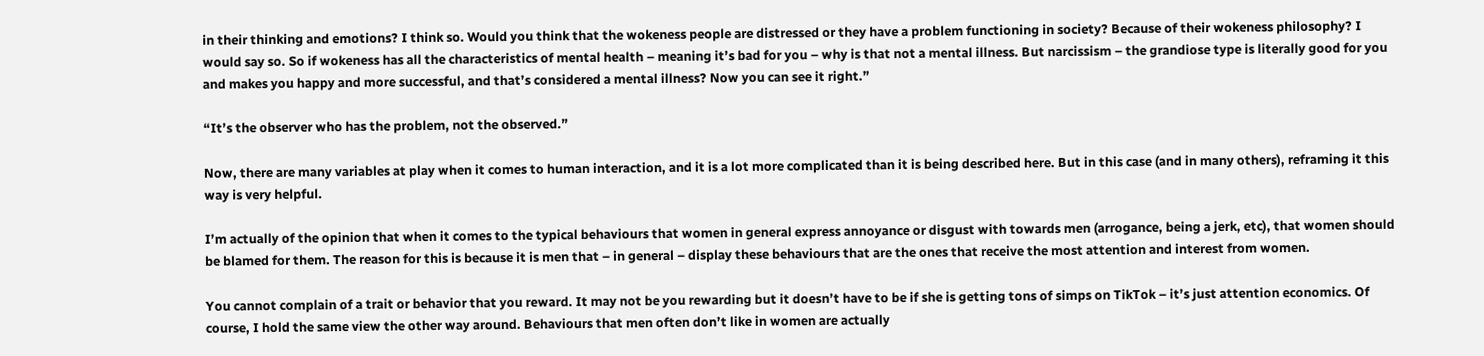in their thinking and emotions? I think so. Would you think that the wokeness people are distressed or they have a problem functioning in society? Because of their wokeness philosophy? I would say so. So if wokeness has all the characteristics of mental health – meaning it’s bad for you – why is that not a mental illness. But narcissism – the grandiose type is literally good for you and makes you happy and more successful, and that’s considered a mental illness? Now you can see it right.”

“It’s the observer who has the problem, not the observed.”

Now, there are many variables at play when it comes to human interaction, and it is a lot more complicated than it is being described here. But in this case (and in many others), reframing it this way is very helpful.

I’m actually of the opinion that when it comes to the typical behaviours that women in general express annoyance or disgust with towards men (arrogance, being a jerk, etc), that women should be blamed for them. The reason for this is because it is men that – in general – display these behaviours that are the ones that receive the most attention and interest from women.

You cannot complain of a trait or behavior that you reward. It may not be you rewarding but it doesn’t have to be if she is getting tons of simps on TikTok – it’s just attention economics. Of course, I hold the same view the other way around. Behaviours that men often don’t like in women are actually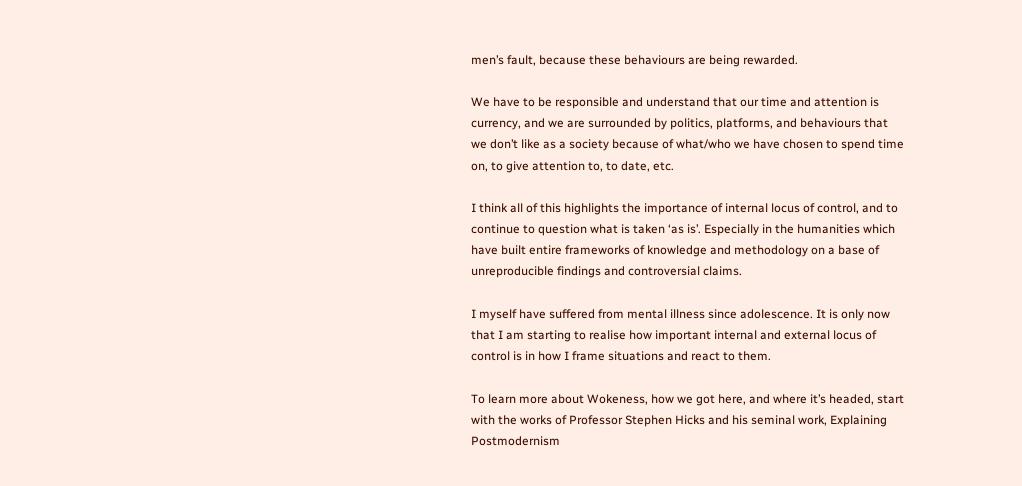men’s fault, because these behaviours are being rewarded.

We have to be responsible and understand that our time and attention is currency, and we are surrounded by politics, platforms, and behaviours that we don’t like as a society because of what/who we have chosen to spend time on, to give attention to, to date, etc.

I think all of this highlights the importance of internal locus of control, and to continue to question what is taken ‘as is’. Especially in the humanities which have built entire frameworks of knowledge and methodology on a base of unreproducible findings and controversial claims.

I myself have suffered from mental illness since adolescence. It is only now that I am starting to realise how important internal and external locus of control is in how I frame situations and react to them.

To learn more about Wokeness, how we got here, and where it’s headed, start with the works of Professor Stephen Hicks and his seminal work, Explaining Postmodernism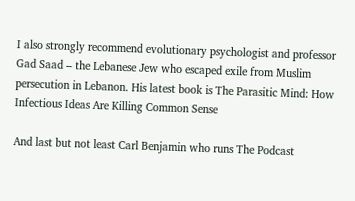I also strongly recommend evolutionary psychologist and professor Gad Saad – the Lebanese Jew who escaped exile from Muslim persecution in Lebanon. His latest book is The Parasitic Mind: How Infectious Ideas Are Killing Common Sense

And last but not least Carl Benjamin who runs The Podcast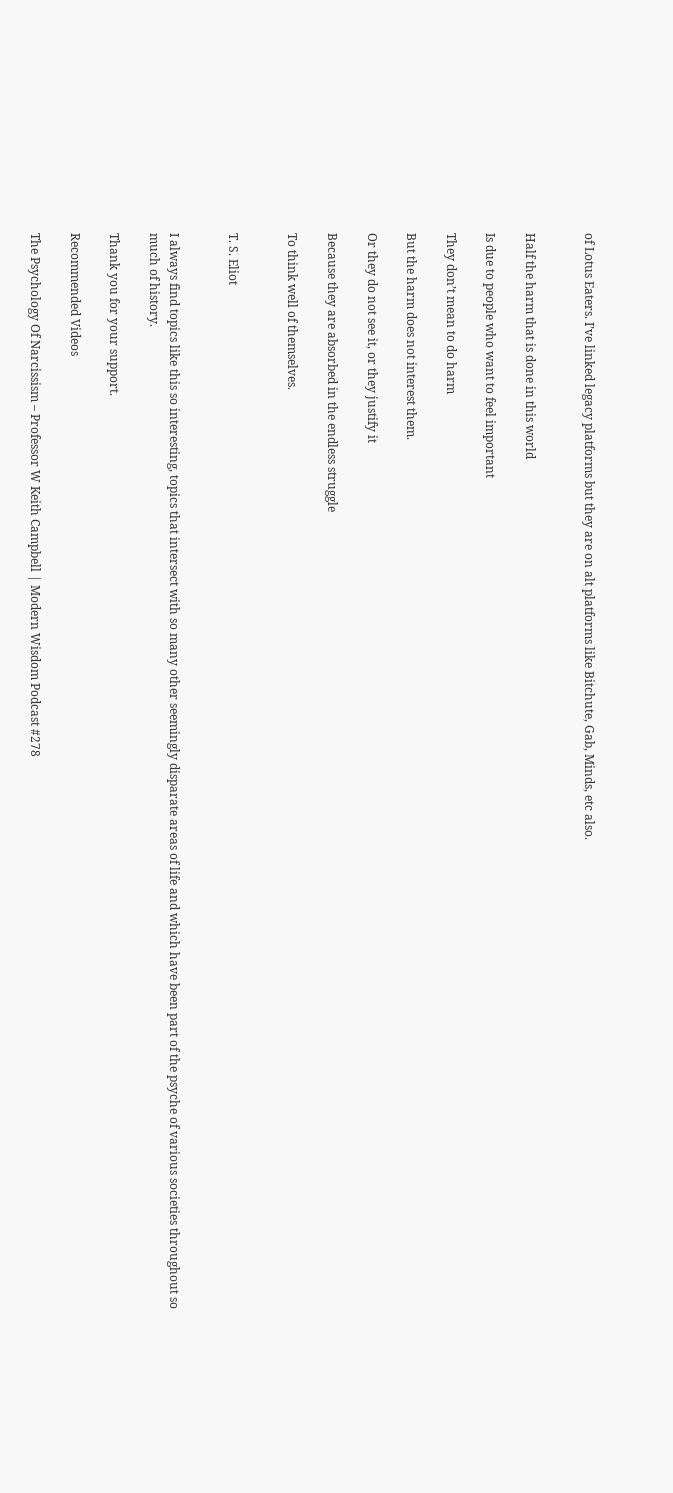of Lotus Eaters. I’ve linked legacy platforms but they are on alt platforms like Bitchute, Gab, Minds, etc also.


Half the harm that is done in this world

Is due to people who want to feel important

They don’t mean to do harm

But the harm does not interest them.

Or they do not see it, or they justify it

Because they are absorbed in the endless struggle

To think well of themselves.


T. S. Eliot


I always find topics like this so interesting, topics that intersect with so many other seemingly disparate areas of life and which have been part of the psyche of various societies throughout so much of history.

Thank you for your support.

Recommended Videos

The Psychology Of Narcissism – Professor W Keith Campbell | Modern Wisdom Podcast #278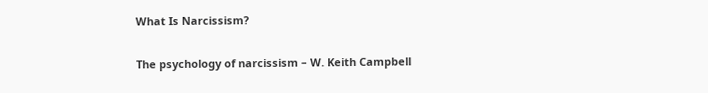What Is Narcissism?

The psychology of narcissism – W. Keith Campbell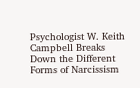Psychologist W. Keith Campbell Breaks Down the Different Forms of Narcissism